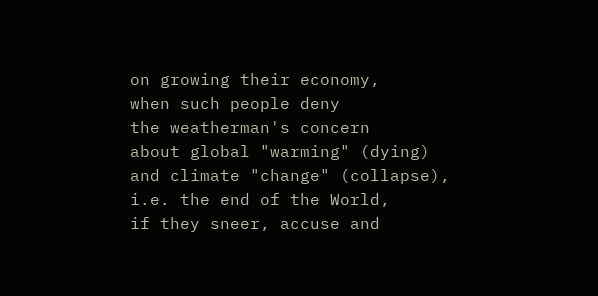on growing their economy,
when such people deny
the weatherman's concern
about global "warming" (dying)
and climate "change" (collapse),
i.e. the end of the World,
if they sneer, accuse and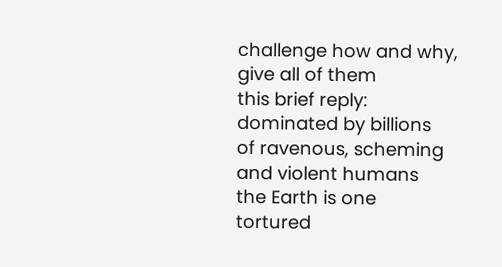challenge how and why,
give all of them
this brief reply:
dominated by billions
of ravenous, scheming
and violent humans
the Earth is one
tortured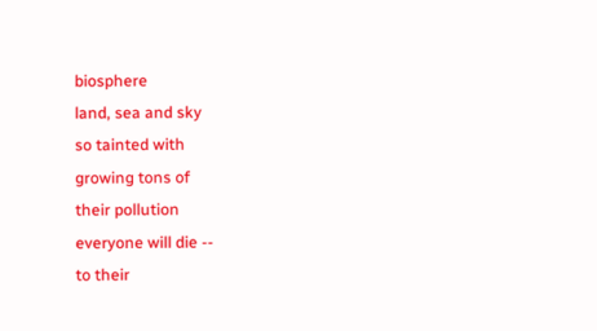biosphere
land, sea and sky
so tainted with
growing tons of
their pollution
everyone will die --
to their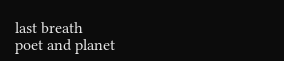last breath
poet and planet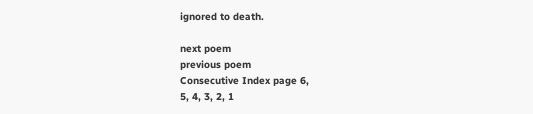ignored to death.

next poem
previous poem
Consecutive Index page 6,
5, 4, 3, 2, 1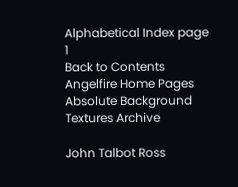Alphabetical Index page 1
Back to Contents
Angelfire Home Pages
Absolute Background
Textures Archive

John Talbot Ross